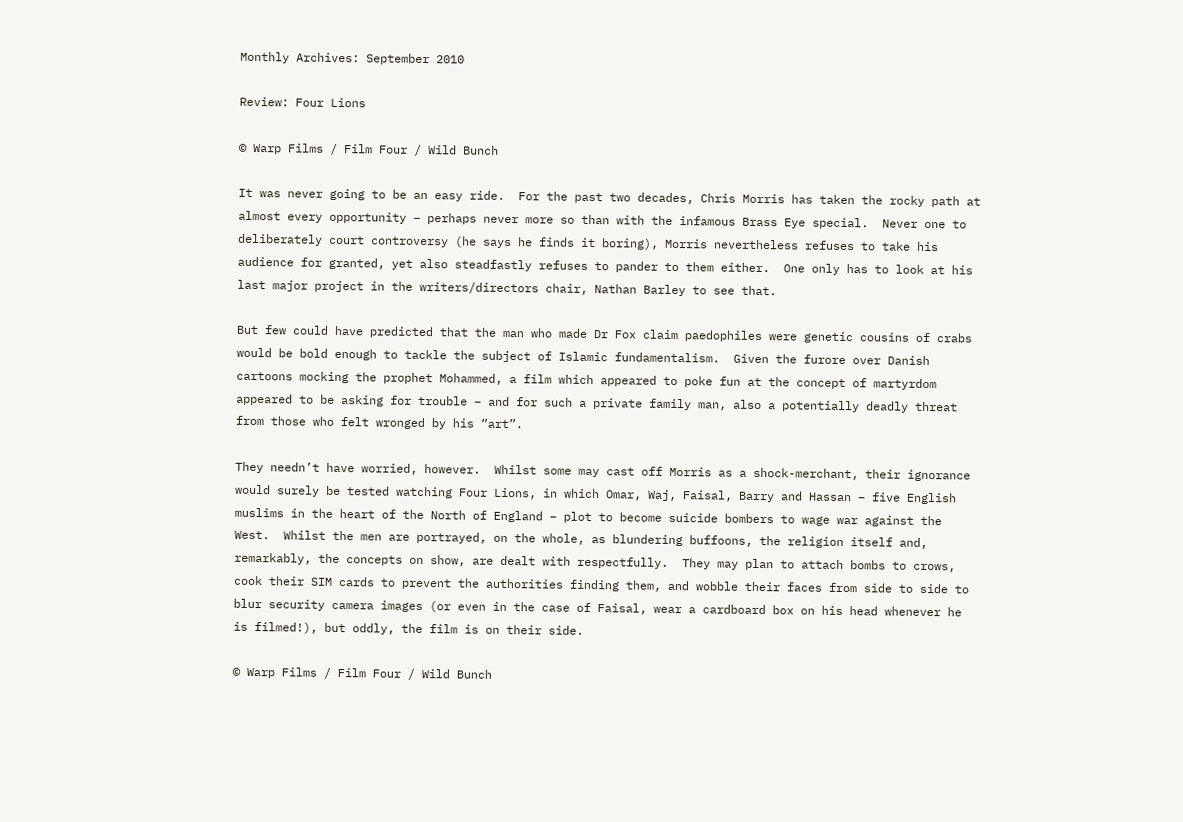Monthly Archives: September 2010

Review: Four Lions

© Warp Films / Film Four / Wild Bunch

It was never going to be an easy ride.  For the past two decades, Chris Morris has taken the rocky path at almost every opportunity – perhaps never more so than with the infamous Brass Eye special.  Never one to deliberately court controversy (he says he finds it boring), Morris nevertheless refuses to take his audience for granted, yet also steadfastly refuses to pander to them either.  One only has to look at his last major project in the writers/directors chair, Nathan Barley to see that.

But few could have predicted that the man who made Dr Fox claim paedophiles were genetic cousins of crabs would be bold enough to tackle the subject of Islamic fundamentalism.  Given the furore over Danish cartoons mocking the prophet Mohammed, a film which appeared to poke fun at the concept of martyrdom appeared to be asking for trouble – and for such a private family man, also a potentially deadly threat from those who felt wronged by his “art”.

They needn’t have worried, however.  Whilst some may cast off Morris as a shock-merchant, their ignorance would surely be tested watching Four Lions, in which Omar, Waj, Faisal, Barry and Hassan – five English muslims in the heart of the North of England – plot to become suicide bombers to wage war against the West.  Whilst the men are portrayed, on the whole, as blundering buffoons, the religion itself and, remarkably, the concepts on show, are dealt with respectfully.  They may plan to attach bombs to crows, cook their SIM cards to prevent the authorities finding them, and wobble their faces from side to side to blur security camera images (or even in the case of Faisal, wear a cardboard box on his head whenever he is filmed!), but oddly, the film is on their side.

© Warp Films / Film Four / Wild Bunch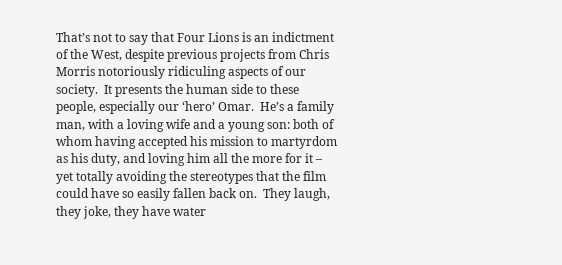That’s not to say that Four Lions is an indictment of the West, despite previous projects from Chris Morris notoriously ridiculing aspects of our society.  It presents the human side to these people, especially our ‘hero’ Omar.  He’s a family man, with a loving wife and a young son: both of whom having accepted his mission to martyrdom as his duty, and loving him all the more for it – yet totally avoiding the stereotypes that the film could have so easily fallen back on.  They laugh, they joke, they have water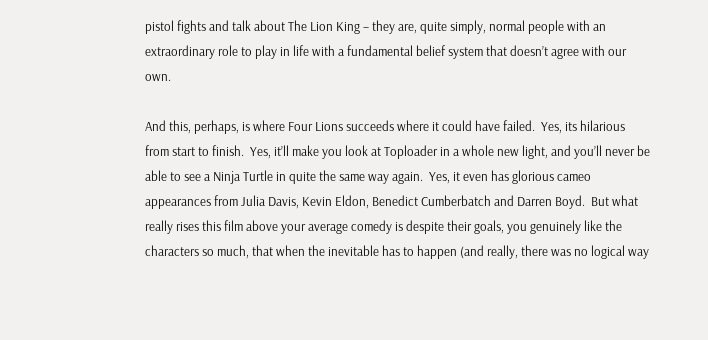pistol fights and talk about The Lion King – they are, quite simply, normal people with an extraordinary role to play in life with a fundamental belief system that doesn’t agree with our own.

And this, perhaps, is where Four Lions succeeds where it could have failed.  Yes, its hilarious from start to finish.  Yes, it’ll make you look at Toploader in a whole new light, and you’ll never be able to see a Ninja Turtle in quite the same way again.  Yes, it even has glorious cameo appearances from Julia Davis, Kevin Eldon, Benedict Cumberbatch and Darren Boyd.  But what really rises this film above your average comedy is despite their goals, you genuinely like the characters so much, that when the inevitable has to happen (and really, there was no logical way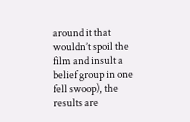around it that wouldn’t spoil the film and insult a belief group in one fell swoop), the results are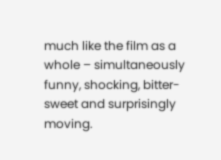much like the film as a whole – simultaneously funny, shocking, bitter-sweet and surprisingly moving.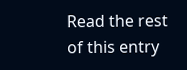Read the rest of this entry